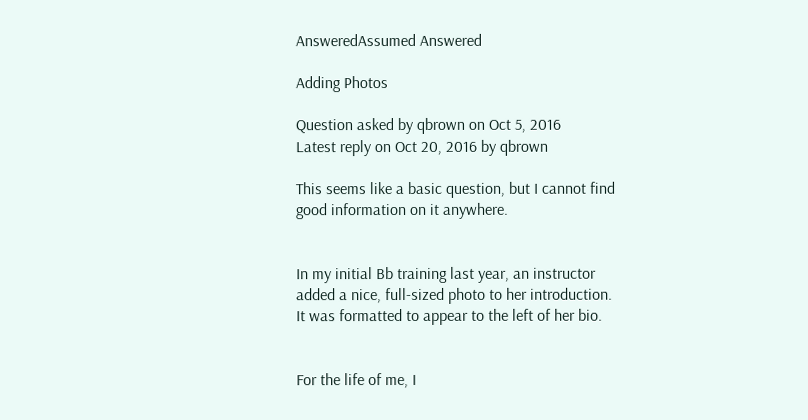AnsweredAssumed Answered

Adding Photos

Question asked by qbrown on Oct 5, 2016
Latest reply on Oct 20, 2016 by qbrown

This seems like a basic question, but I cannot find good information on it anywhere.


In my initial Bb training last year, an instructor added a nice, full-sized photo to her introduction.  It was formatted to appear to the left of her bio.


For the life of me, I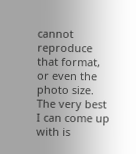cannot reproduce that format, or even the photo size.  The very best I can come up with is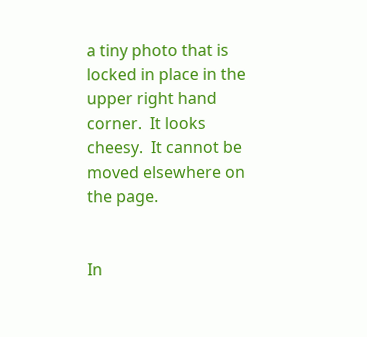a tiny photo that is locked in place in the upper right hand corner.  It looks cheesy.  It cannot be moved elsewhere on the page.


In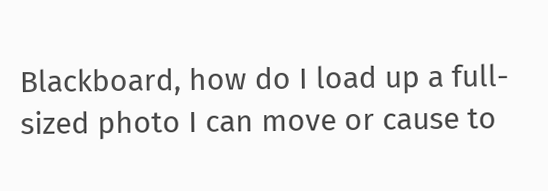Blackboard, how do I load up a full-sized photo I can move or cause to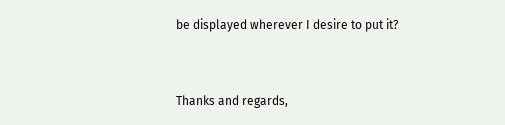be displayed wherever I desire to put it?


Thanks and regards,